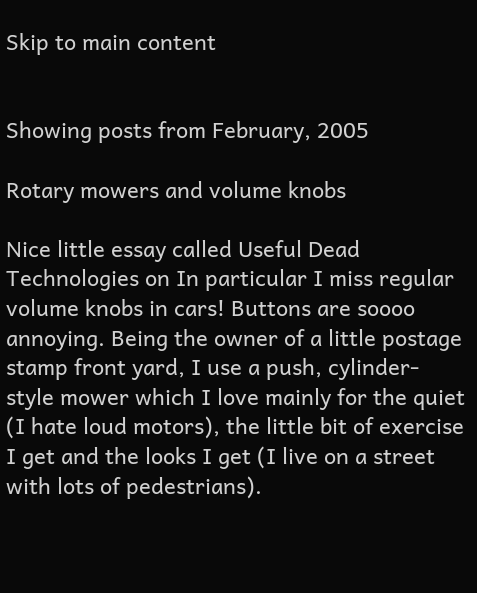Skip to main content


Showing posts from February, 2005

Rotary mowers and volume knobs

Nice little essay called Useful Dead Technologies on In particular I miss regular volume knobs in cars! Buttons are soooo annoying. Being the owner of a little postage stamp front yard, I use a push, cylinder-style mower which I love mainly for the quiet (I hate loud motors), the little bit of exercise I get and the looks I get (I live on a street with lots of pedestrians).